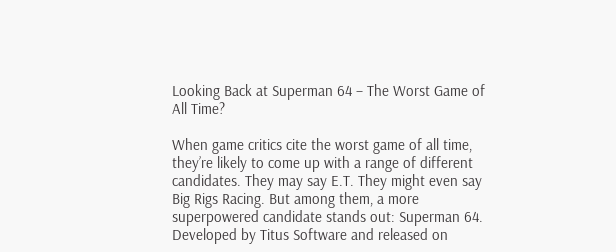Looking Back at Superman 64 – The Worst Game of All Time?

When game critics cite the worst game of all time, they’re likely to come up with a range of different candidates. They may say E.T. They might even say Big Rigs Racing. But among them, a more superpowered candidate stands out: Superman 64. Developed by Titus Software and released on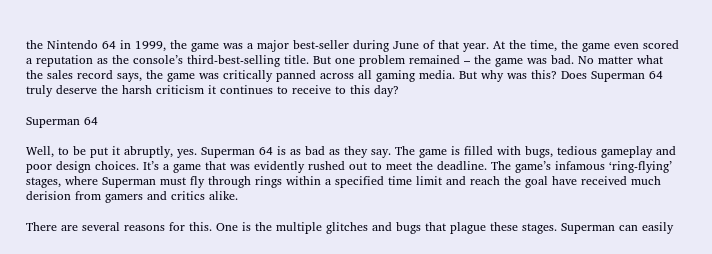the Nintendo 64 in 1999, the game was a major best-seller during June of that year. At the time, the game even scored a reputation as the console’s third-best-selling title. But one problem remained – the game was bad. No matter what the sales record says, the game was critically panned across all gaming media. But why was this? Does Superman 64 truly deserve the harsh criticism it continues to receive to this day?

Superman 64

Well, to be put it abruptly, yes. Superman 64 is as bad as they say. The game is filled with bugs, tedious gameplay and poor design choices. It’s a game that was evidently rushed out to meet the deadline. The game’s infamous ‘ring-flying’ stages, where Superman must fly through rings within a specified time limit and reach the goal have received much derision from gamers and critics alike.

There are several reasons for this. One is the multiple glitches and bugs that plague these stages. Superman can easily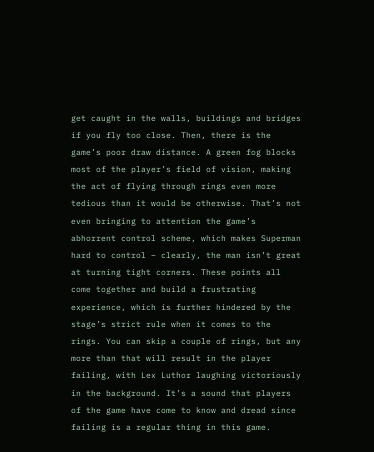get caught in the walls, buildings and bridges if you fly too close. Then, there is the game’s poor draw distance. A green fog blocks most of the player’s field of vision, making the act of flying through rings even more tedious than it would be otherwise. That’s not even bringing to attention the game’s abhorrent control scheme, which makes Superman hard to control – clearly, the man isn’t great at turning tight corners. These points all come together and build a frustrating experience, which is further hindered by the stage’s strict rule when it comes to the rings. You can skip a couple of rings, but any more than that will result in the player failing, with Lex Luthor laughing victoriously in the background. It’s a sound that players of the game have come to know and dread since failing is a regular thing in this game.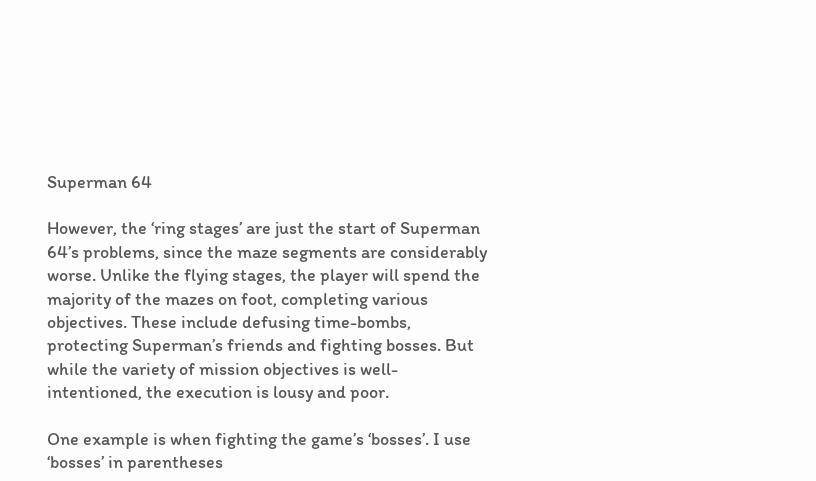Superman 64

However, the ‘ring stages’ are just the start of Superman 64’s problems, since the maze segments are considerably worse. Unlike the flying stages, the player will spend the majority of the mazes on foot, completing various objectives. These include defusing time-bombs, protecting Superman’s friends and fighting bosses. But while the variety of mission objectives is well-intentioned, the execution is lousy and poor.

One example is when fighting the game’s ‘bosses’. I use ‘bosses’ in parentheses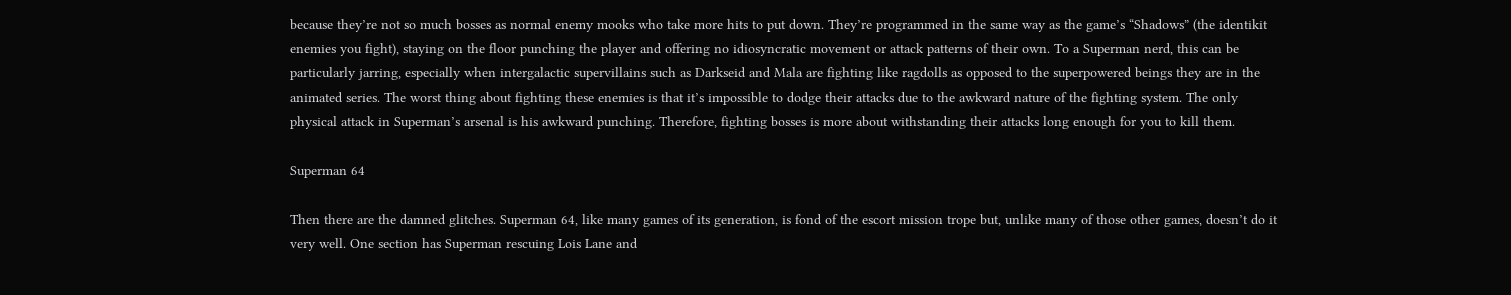because they’re not so much bosses as normal enemy mooks who take more hits to put down. They’re programmed in the same way as the game’s “Shadows” (the identikit enemies you fight), staying on the floor punching the player and offering no idiosyncratic movement or attack patterns of their own. To a Superman nerd, this can be particularly jarring, especially when intergalactic supervillains such as Darkseid and Mala are fighting like ragdolls as opposed to the superpowered beings they are in the animated series. The worst thing about fighting these enemies is that it’s impossible to dodge their attacks due to the awkward nature of the fighting system. The only physical attack in Superman’s arsenal is his awkward punching. Therefore, fighting bosses is more about withstanding their attacks long enough for you to kill them.

Superman 64

Then there are the damned glitches. Superman 64, like many games of its generation, is fond of the escort mission trope but, unlike many of those other games, doesn’t do it very well. One section has Superman rescuing Lois Lane and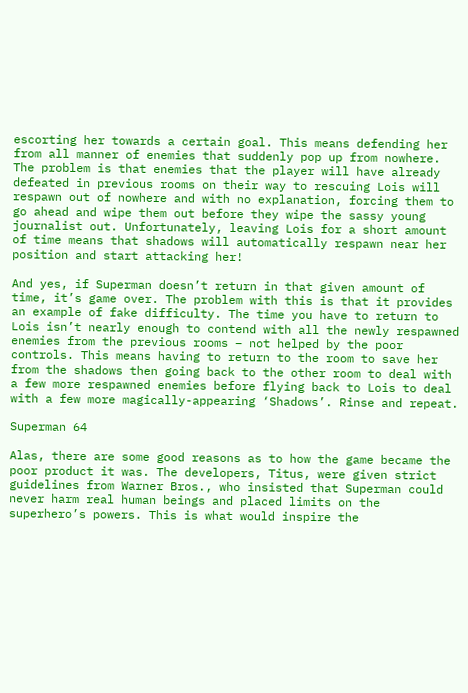escorting her towards a certain goal. This means defending her from all manner of enemies that suddenly pop up from nowhere. The problem is that enemies that the player will have already defeated in previous rooms on their way to rescuing Lois will respawn out of nowhere and with no explanation, forcing them to go ahead and wipe them out before they wipe the sassy young journalist out. Unfortunately, leaving Lois for a short amount of time means that shadows will automatically respawn near her position and start attacking her!

And yes, if Superman doesn’t return in that given amount of time, it’s game over. The problem with this is that it provides an example of fake difficulty. The time you have to return to Lois isn’t nearly enough to contend with all the newly respawned enemies from the previous rooms – not helped by the poor controls. This means having to return to the room to save her from the shadows then going back to the other room to deal with a few more respawned enemies before flying back to Lois to deal with a few more magically-appearing ‘Shadows’. Rinse and repeat.

Superman 64

Alas, there are some good reasons as to how the game became the poor product it was. The developers, Titus, were given strict guidelines from Warner Bros., who insisted that Superman could never harm real human beings and placed limits on the superhero’s powers. This is what would inspire the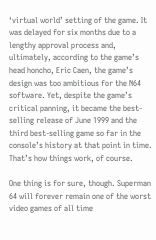‘virtual world’ setting of the game. It was delayed for six months due to a lengthy approval process and, ultimately, according to the game’s head honcho, Eric Caen, the game’s design was too ambitious for the N64 software. Yet, despite the game’s critical panning, it became the best-selling release of June 1999 and the third best-selling game so far in the console’s history at that point in time. That’s how things work, of course.

One thing is for sure, though. Superman 64 will forever remain one of the worst video games of all time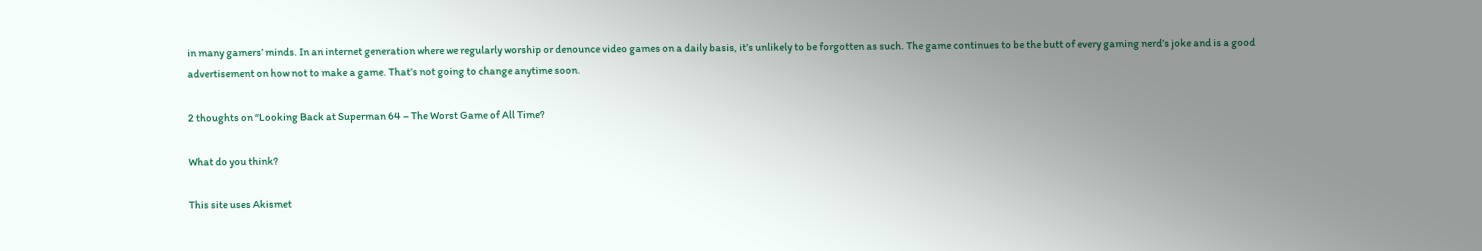in many gamers’ minds. In an internet generation where we regularly worship or denounce video games on a daily basis, it’s unlikely to be forgotten as such. The game continues to be the butt of every gaming nerd’s joke and is a good advertisement on how not to make a game. That’s not going to change anytime soon.

2 thoughts on “Looking Back at Superman 64 – The Worst Game of All Time?

What do you think?

This site uses Akismet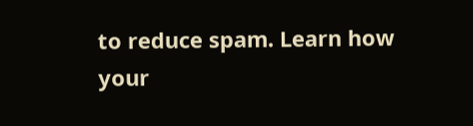to reduce spam. Learn how your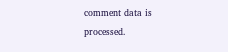comment data is processed.